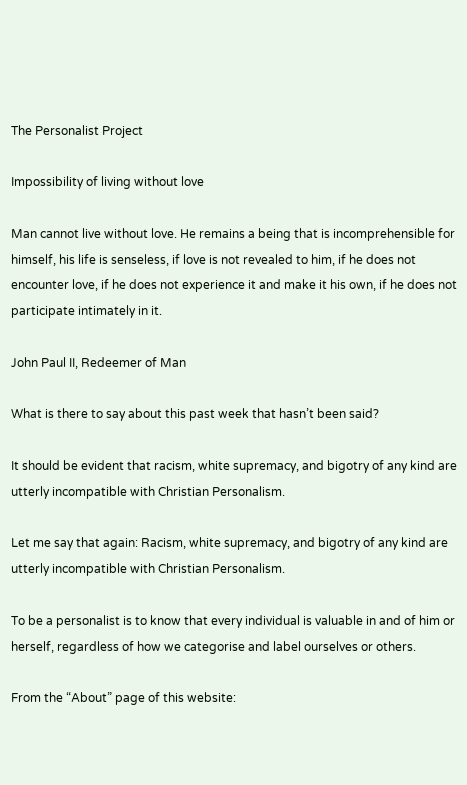The Personalist Project

Impossibility of living without love

Man cannot live without love. He remains a being that is incomprehensible for himself, his life is senseless, if love is not revealed to him, if he does not encounter love, if he does not experience it and make it his own, if he does not participate intimately in it.

John Paul II, Redeemer of Man

What is there to say about this past week that hasn’t been said?

It should be evident that racism, white supremacy, and bigotry of any kind are utterly incompatible with Christian Personalism.

Let me say that again: Racism, white supremacy, and bigotry of any kind are utterly incompatible with Christian Personalism.

To be a personalist is to know that every individual is valuable in and of him or herself, regardless of how we categorise and label ourselves or others.

From the “About” page of this website: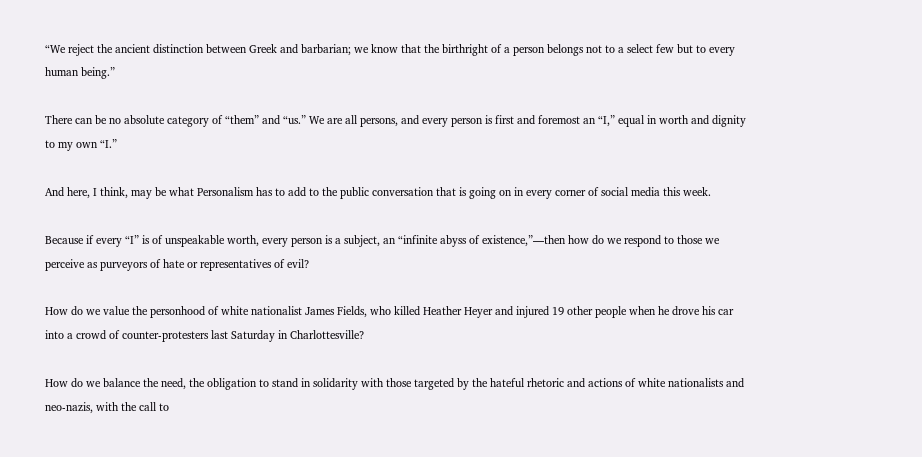“We reject the ancient distinction between Greek and barbarian; we know that the birthright of a person belongs not to a select few but to every human being.”

There can be no absolute category of “them” and “us.” We are all persons, and every person is first and foremost an “I,” equal in worth and dignity to my own “I.”

And here, I think, may be what Personalism has to add to the public conversation that is going on in every corner of social media this week.

Because if every “I” is of unspeakable worth, every person is a subject, an “infinite abyss of existence,”—then how do we respond to those we perceive as purveyors of hate or representatives of evil?

How do we value the personhood of white nationalist James Fields, who killed Heather Heyer and injured 19 other people when he drove his car into a crowd of counter-protesters last Saturday in Charlottesville?

How do we balance the need, the obligation to stand in solidarity with those targeted by the hateful rhetoric and actions of white nationalists and neo-nazis, with the call to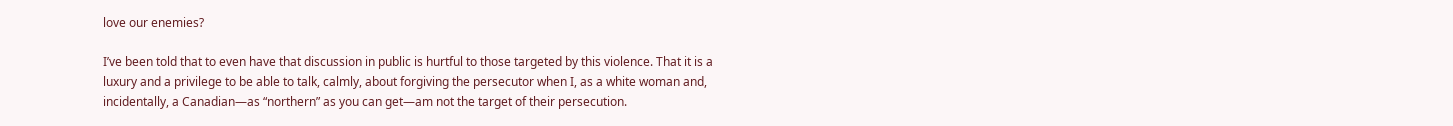love our enemies?

I’ve been told that to even have that discussion in public is hurtful to those targeted by this violence. That it is a luxury and a privilege to be able to talk, calmly, about forgiving the persecutor when I, as a white woman and, incidentally, a Canadian—as “northern” as you can get—am not the target of their persecution.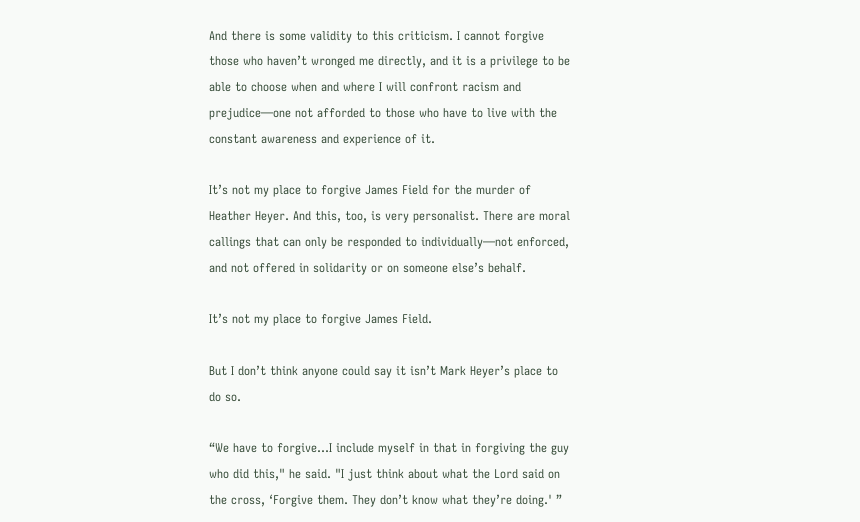And there is some validity to this criticism. I cannot forgive those who haven’t wronged me directly, and it is a privilege to be able to choose when and where I will confront racism and prejudice—one not afforded to those who have to live with the constant awareness and experience of it.

It’s not my place to forgive James Field for the murder of Heather Heyer. And this, too, is very personalist. There are moral callings that can only be responded to individually—not enforced, and not offered in solidarity or on someone else’s behalf.

It’s not my place to forgive James Field.

But I don’t think anyone could say it isn’t Mark Heyer’s place to do so.

“We have to forgive...I include myself in that in forgiving the guy who did this," he said. "I just think about what the Lord said on the cross, ‘Forgive them. They don’t know what they’re doing.' ”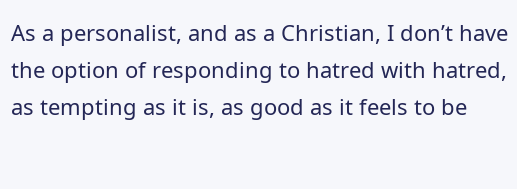As a personalist, and as a Christian, I don’t have the option of responding to hatred with hatred, as tempting as it is, as good as it feels to be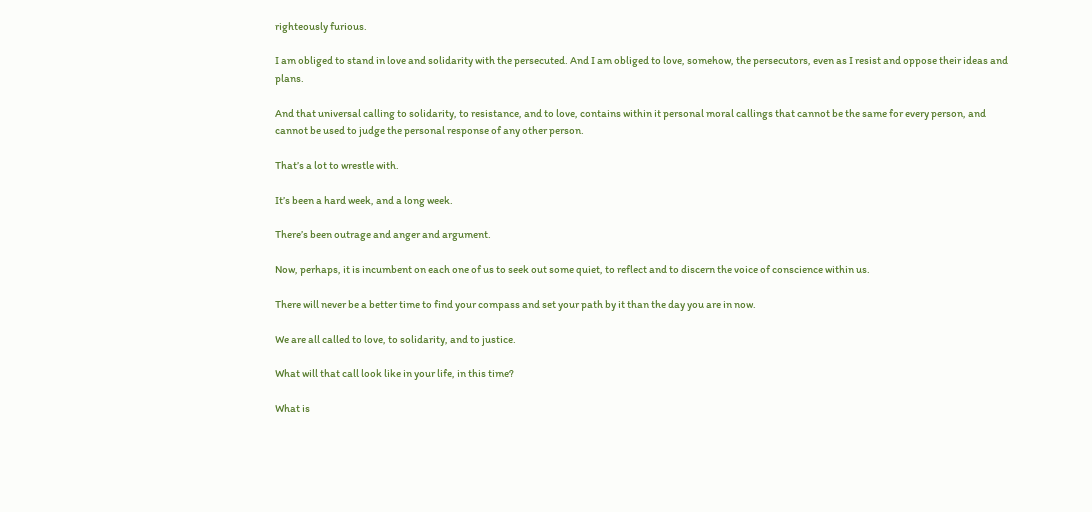righteously furious.

I am obliged to stand in love and solidarity with the persecuted. And I am obliged to love, somehow, the persecutors, even as I resist and oppose their ideas and plans.

And that universal calling to solidarity, to resistance, and to love, contains within it personal moral callings that cannot be the same for every person, and cannot be used to judge the personal response of any other person.

That’s a lot to wrestle with.

It’s been a hard week, and a long week.

There’s been outrage and anger and argument.

Now, perhaps, it is incumbent on each one of us to seek out some quiet, to reflect and to discern the voice of conscience within us.

There will never be a better time to find your compass and set your path by it than the day you are in now.

We are all called to love, to solidarity, and to justice.

What will that call look like in your life, in this time?

What is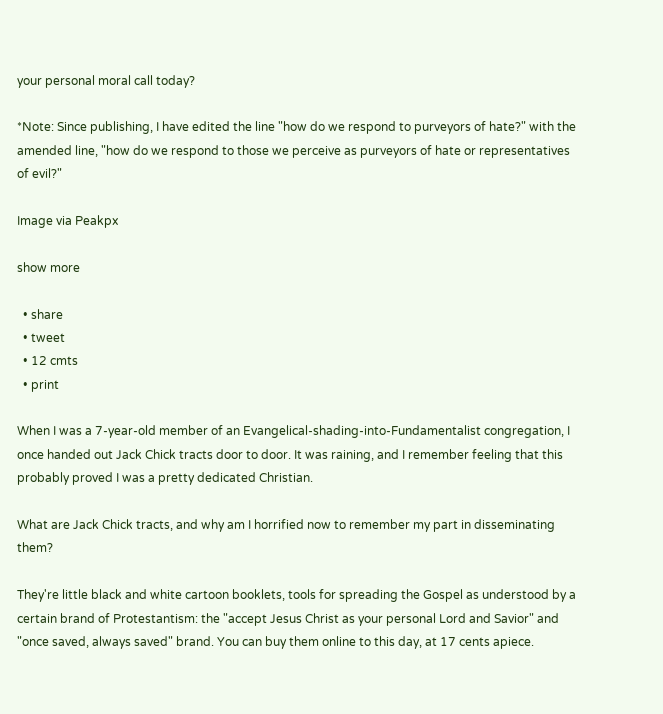your personal moral call today?

*Note: Since publishing, I have edited the line "how do we respond to purveyors of hate?" with the amended line, "how do we respond to those we perceive as purveyors of hate or representatives of evil?"

Image via Peakpx

show more

  • share
  • tweet
  • 12 cmts
  • print

When I was a 7-year-old member of an Evangelical-shading-into-Fundamentalist congregation, I once handed out Jack Chick tracts door to door. It was raining, and I remember feeling that this probably proved I was a pretty dedicated Christian.

What are Jack Chick tracts, and why am I horrified now to remember my part in disseminating them?

They're little black and white cartoon booklets, tools for spreading the Gospel as understood by a certain brand of Protestantism: the "accept Jesus Christ as your personal Lord and Savior" and "once saved, always saved" brand. You can buy them online to this day, at 17 cents apiece.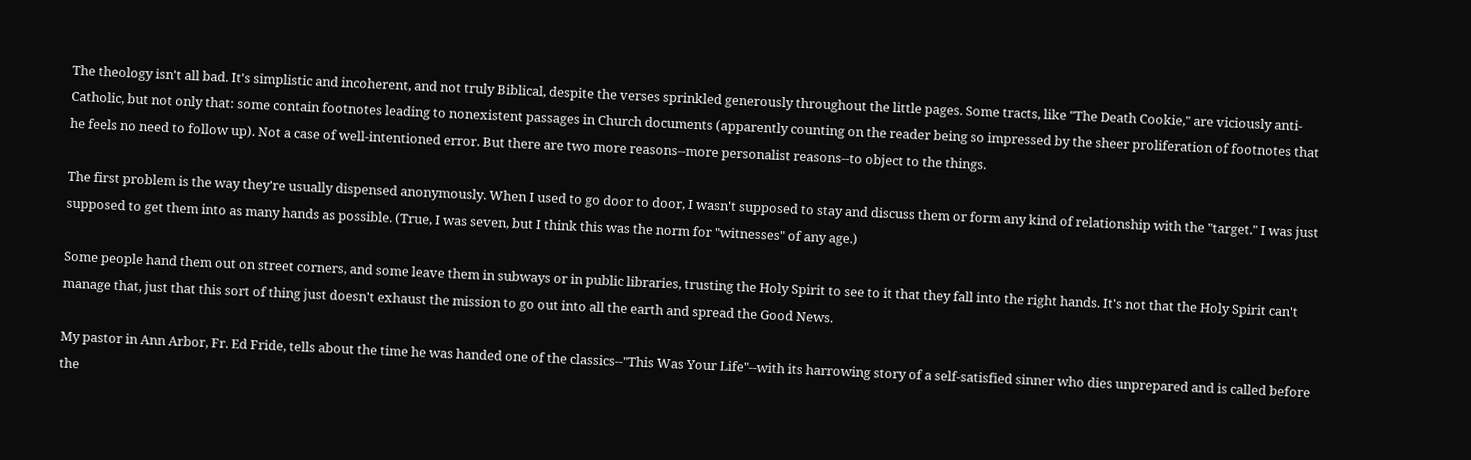The theology isn't all bad. It's simplistic and incoherent, and not truly Biblical, despite the verses sprinkled generously throughout the little pages. Some tracts, like "The Death Cookie," are viciously anti-Catholic, but not only that: some contain footnotes leading to nonexistent passages in Church documents (apparently counting on the reader being so impressed by the sheer proliferation of footnotes that he feels no need to follow up). Not a case of well-intentioned error. But there are two more reasons--more personalist reasons--to object to the things.

The first problem is the way they're usually dispensed anonymously. When I used to go door to door, I wasn't supposed to stay and discuss them or form any kind of relationship with the "target." I was just supposed to get them into as many hands as possible. (True, I was seven, but I think this was the norm for "witnesses" of any age.)

Some people hand them out on street corners, and some leave them in subways or in public libraries, trusting the Holy Spirit to see to it that they fall into the right hands. It's not that the Holy Spirit can't manage that, just that this sort of thing just doesn't exhaust the mission to go out into all the earth and spread the Good News.

My pastor in Ann Arbor, Fr. Ed Fride, tells about the time he was handed one of the classics--"This Was Your Life"--with its harrowing story of a self-satisfied sinner who dies unprepared and is called before the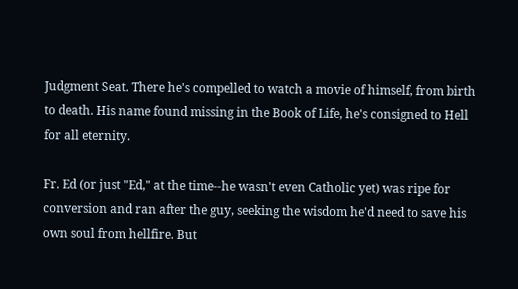Judgment Seat. There he's compelled to watch a movie of himself, from birth to death. His name found missing in the Book of Life, he's consigned to Hell for all eternity.

Fr. Ed (or just "Ed," at the time--he wasn't even Catholic yet) was ripe for conversion and ran after the guy, seeking the wisdom he'd need to save his own soul from hellfire. But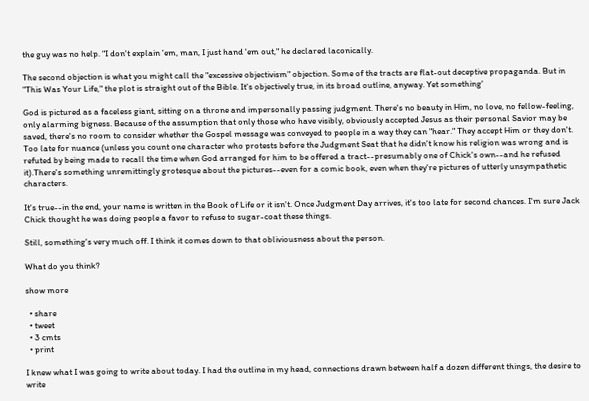the guy was no help. "I don't explain 'em, man, I just hand 'em out," he declared laconically.

The second objection is what you might call the "excessive objectivism" objection. Some of the tracts are flat-out deceptive propaganda. But in "This Was Your Life," the plot is straight out of the Bible. It's objectively true, in its broad outline, anyway. Yet something'

God is pictured as a faceless giant, sitting on a throne and impersonally passing judgment. There's no beauty in Him, no love, no fellow-feeling, only alarming bigness. Because of the assumption that only those who have visibly, obviously accepted Jesus as their personal Savior may be saved, there's no room to consider whether the Gospel message was conveyed to people in a way they can "hear." They accept Him or they don't. Too late for nuance (unless you count one character who protests before the Judgment Seat that he didn't know his religion was wrong and is refuted by being made to recall the time when God arranged for him to be offered a tract--presumably one of Chick's own--and he refused it).There's something unremittingly grotesque about the pictures--even for a comic book, even when they're pictures of utterly unsympathetic characters.

It's true--in the end, your name is written in the Book of Life or it isn't. Once Judgment Day arrives, it's too late for second chances. I'm sure Jack Chick thought he was doing people a favor to refuse to sugar-coat these things.

Still, something's very much off. I think it comes down to that obliviousness about the person.

What do you think?

show more

  • share
  • tweet
  • 3 cmts
  • print

I knew what I was going to write about today. I had the outline in my head, connections drawn between half a dozen different things, the desire to write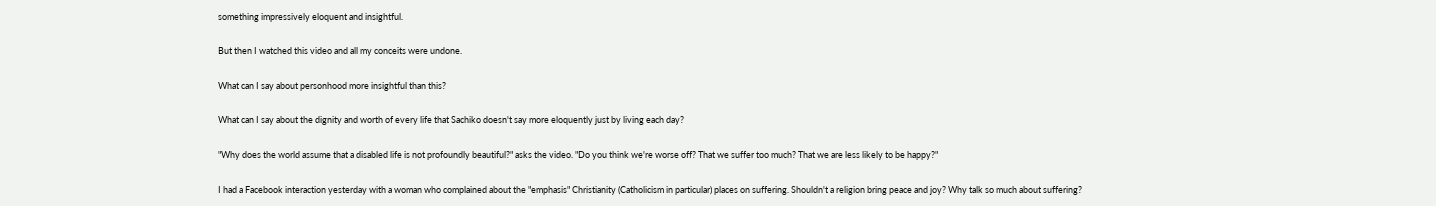something impressively eloquent and insightful.

But then I watched this video and all my conceits were undone.

What can I say about personhood more insightful than this?

What can I say about the dignity and worth of every life that Sachiko doesn't say more eloquently just by living each day?

"Why does the world assume that a disabled life is not profoundly beautiful?" asks the video. "Do you think we're worse off? That we suffer too much? That we are less likely to be happy?"

I had a Facebook interaction yesterday with a woman who complained about the "emphasis" Christianity (Catholicism in particular) places on suffering. Shouldn't a religion bring peace and joy? Why talk so much about suffering?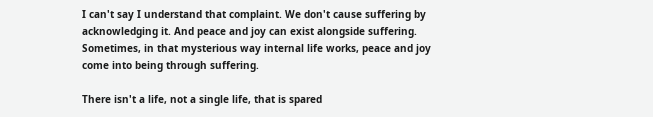I can't say I understand that complaint. We don't cause suffering by acknowledging it. And peace and joy can exist alongside suffering. Sometimes, in that mysterious way internal life works, peace and joy come into being through suffering.

There isn't a life, not a single life, that is spared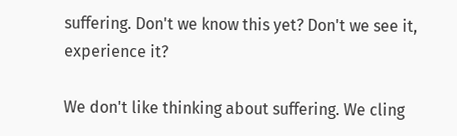suffering. Don't we know this yet? Don't we see it, experience it?

We don't like thinking about suffering. We cling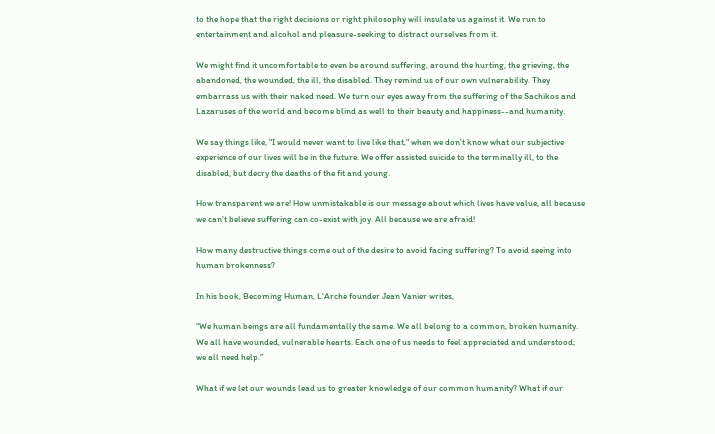to the hope that the right decisions or right philosophy will insulate us against it. We run to entertainment and alcohol and pleasure-seeking to distract ourselves from it.

We might find it uncomfortable to even be around suffering, around the hurting, the grieving, the abandoned, the wounded, the ill, the disabled. They remind us of our own vulnerability. They embarrass us with their naked need. We turn our eyes away from the suffering of the Sachikos and Lazaruses of the world and become blind as well to their beauty and happiness--and humanity.

We say things like, "I would never want to live like that," when we don't know what our subjective experience of our lives will be in the future. We offer assisted suicide to the terminally ill, to the disabled, but decry the deaths of the fit and young.

How transparent we are! How unmistakable is our message about which lives have value, all because we can't believe suffering can co-exist with joy. All because we are afraid!

How many destructive things come out of the desire to avoid facing suffering? To avoid seeing into human brokenness?

In his book, Becoming Human, L'Arche founder Jean Vanier writes,

“We human beings are all fundamentally the same. We all belong to a common, broken humanity. We all have wounded, vulnerable hearts. Each one of us needs to feel appreciated and understood; we all need help.”

What if we let our wounds lead us to greater knowledge of our common humanity? What if our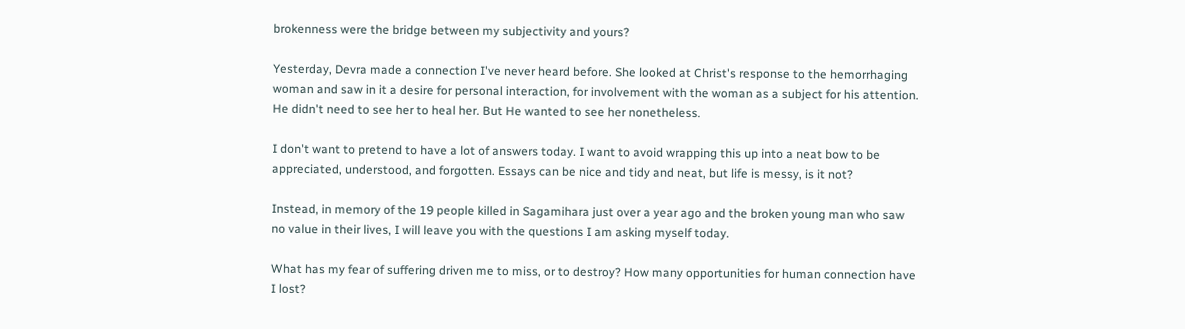brokenness were the bridge between my subjectivity and yours?

Yesterday, Devra made a connection I've never heard before. She looked at Christ's response to the hemorrhaging woman and saw in it a desire for personal interaction, for involvement with the woman as a subject for his attention. He didn't need to see her to heal her. But He wanted to see her nonetheless.

I don't want to pretend to have a lot of answers today. I want to avoid wrapping this up into a neat bow to be appreciated, understood, and forgotten. Essays can be nice and tidy and neat, but life is messy, is it not?

Instead, in memory of the 19 people killed in Sagamihara just over a year ago and the broken young man who saw no value in their lives, I will leave you with the questions I am asking myself today.

What has my fear of suffering driven me to miss, or to destroy? How many opportunities for human connection have I lost?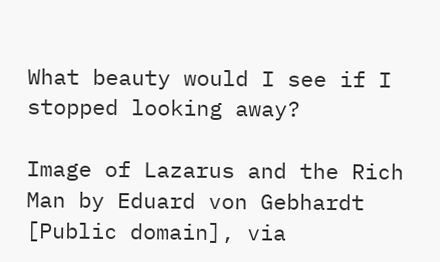What beauty would I see if I stopped looking away?

Image of Lazarus and the Rich Man by Eduard von Gebhardt [Public domain], via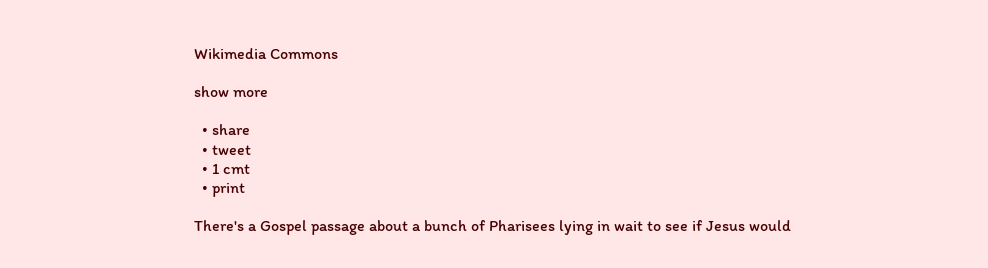Wikimedia Commons

show more

  • share
  • tweet
  • 1 cmt
  • print

There's a Gospel passage about a bunch of Pharisees lying in wait to see if Jesus would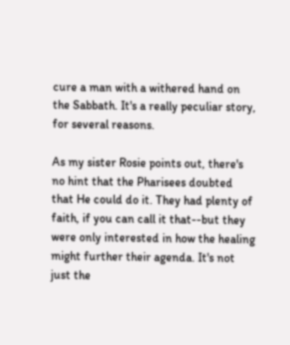cure a man with a withered hand on the Sabbath. It's a really peculiar story, for several reasons.

As my sister Rosie points out, there's no hint that the Pharisees doubted that He could do it. They had plenty of faith, if you can call it that--but they were only interested in how the healing might further their agenda. It's not just the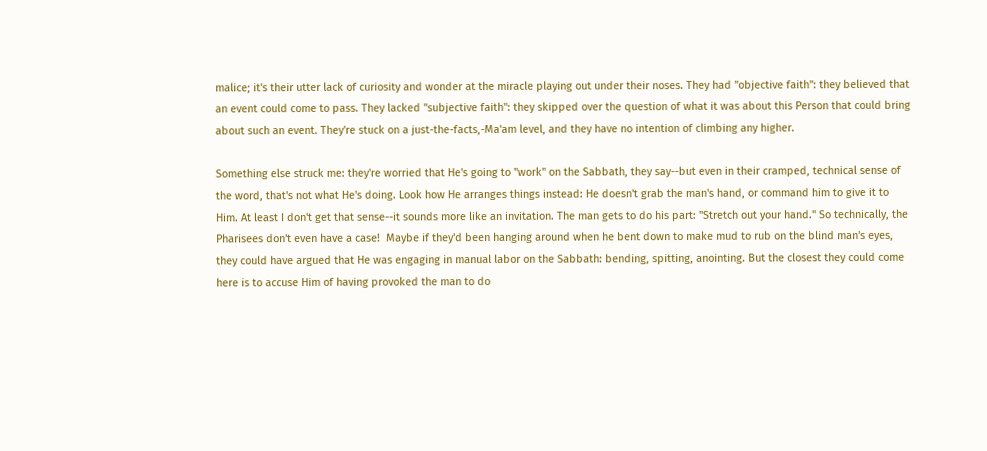malice; it's their utter lack of curiosity and wonder at the miracle playing out under their noses. They had "objective faith": they believed that an event could come to pass. They lacked "subjective faith": they skipped over the question of what it was about this Person that could bring about such an event. They're stuck on a just-the-facts,-Ma'am level, and they have no intention of climbing any higher.

Something else struck me: they're worried that He's going to "work" on the Sabbath, they say--but even in their cramped, technical sense of the word, that's not what He's doing. Look how He arranges things instead: He doesn't grab the man's hand, or command him to give it to Him. At least I don't get that sense--it sounds more like an invitation. The man gets to do his part: "Stretch out your hand." So technically, the Pharisees don't even have a case!  Maybe if they'd been hanging around when he bent down to make mud to rub on the blind man's eyes, they could have argued that He was engaging in manual labor on the Sabbath: bending, spitting, anointing. But the closest they could come here is to accuse Him of having provoked the man to do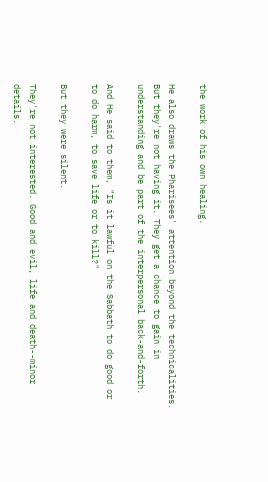the work of his own healing.

He also draws the Pharisees' attention beyond the technicalities. But they're not having it. They get a chance to gain in understanding and be part of the interpersonal back-and-forth.

And He said to them, "Is it lawful on the Sabbath to do good or to do harm, to save life or to kill?"

But they were silent.

They're not interested. Good and evil, life and death--minor details.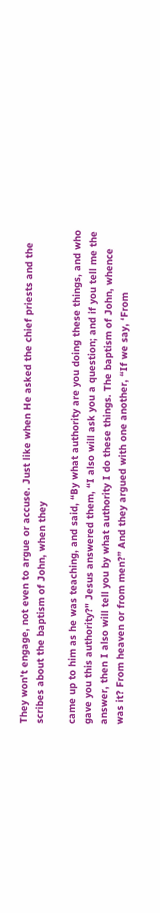They won't engage, not even to argue or accuse. Just like when He asked the chief priests and the scribes about the baptism of John, when they

came up to him as he was teaching, and said, “By what authority are you doing these things, and who gave you this authority?" Jesus answered them, “I also will ask you a question; and if you tell me the answer, then I also will tell you by what authority I do these things. The baptism of John, whence was it? From heaven or from men?” And they argued with one another, “If we say, ‘From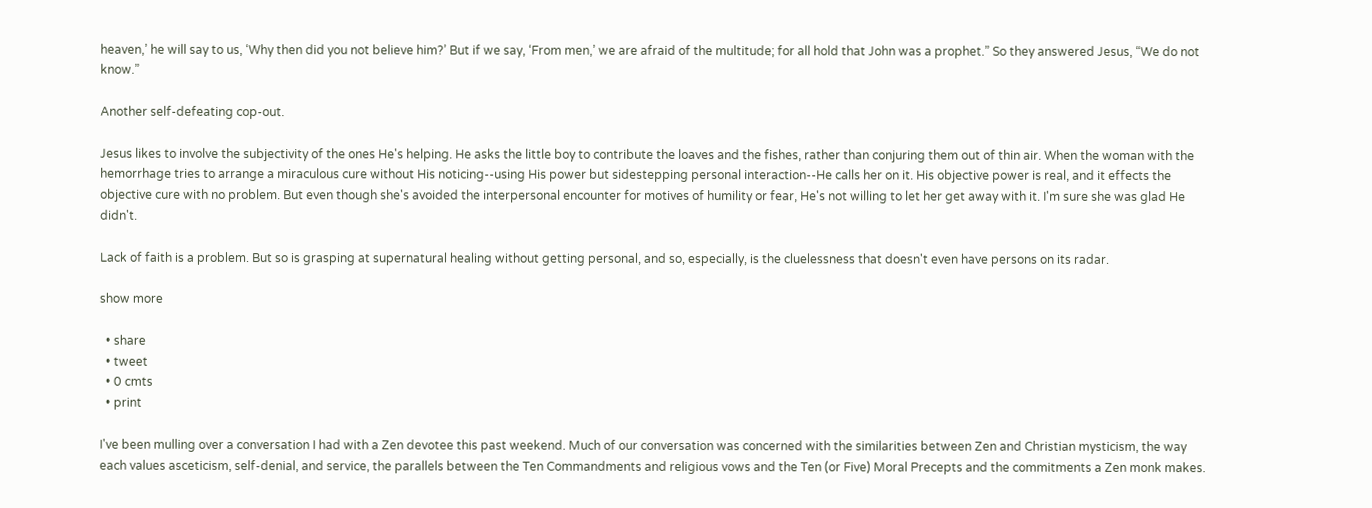heaven,’ he will say to us, ‘Why then did you not believe him?’ But if we say, ‘From men,’ we are afraid of the multitude; for all hold that John was a prophet.” So they answered Jesus, “We do not know.”

Another self-defeating cop-out.

Jesus likes to involve the subjectivity of the ones He's helping. He asks the little boy to contribute the loaves and the fishes, rather than conjuring them out of thin air. When the woman with the hemorrhage tries to arrange a miraculous cure without His noticing--using His power but sidestepping personal interaction--He calls her on it. His objective power is real, and it effects the objective cure with no problem. But even though she's avoided the interpersonal encounter for motives of humility or fear, He's not willing to let her get away with it. I'm sure she was glad He didn't.

Lack of faith is a problem. But so is grasping at supernatural healing without getting personal, and so, especially, is the cluelessness that doesn't even have persons on its radar.

show more

  • share
  • tweet
  • 0 cmts
  • print

I've been mulling over a conversation I had with a Zen devotee this past weekend. Much of our conversation was concerned with the similarities between Zen and Christian mysticism, the way each values asceticism, self-denial, and service, the parallels between the Ten Commandments and religious vows and the Ten (or Five) Moral Precepts and the commitments a Zen monk makes.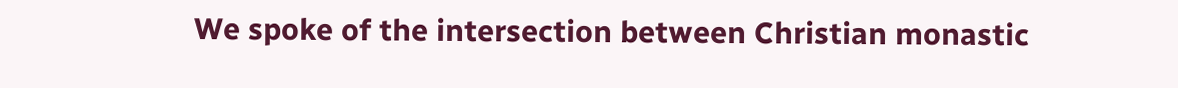We spoke of the intersection between Christian monastic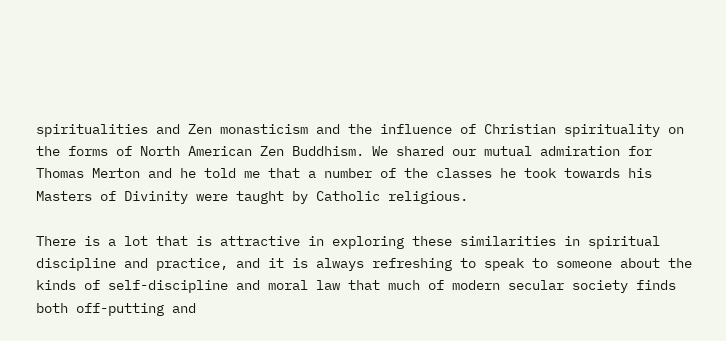spiritualities and Zen monasticism and the influence of Christian spirituality on the forms of North American Zen Buddhism. We shared our mutual admiration for Thomas Merton and he told me that a number of the classes he took towards his Masters of Divinity were taught by Catholic religious.

There is a lot that is attractive in exploring these similarities in spiritual discipline and practice, and it is always refreshing to speak to someone about the kinds of self-discipline and moral law that much of modern secular society finds both off-putting and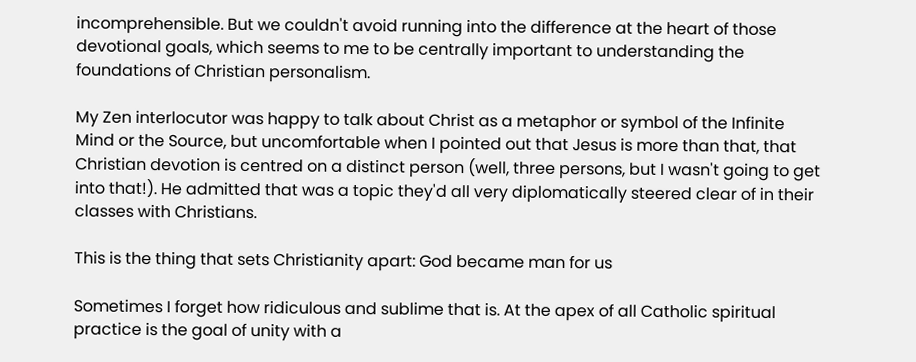incomprehensible. But we couldn't avoid running into the difference at the heart of those devotional goals, which seems to me to be centrally important to understanding the foundations of Christian personalism.

My Zen interlocutor was happy to talk about Christ as a metaphor or symbol of the Infinite Mind or the Source, but uncomfortable when I pointed out that Jesus is more than that, that Christian devotion is centred on a distinct person (well, three persons, but I wasn't going to get into that!). He admitted that was a topic they'd all very diplomatically steered clear of in their classes with Christians.

This is the thing that sets Christianity apart: God became man for us

Sometimes I forget how ridiculous and sublime that is. At the apex of all Catholic spiritual practice is the goal of unity with a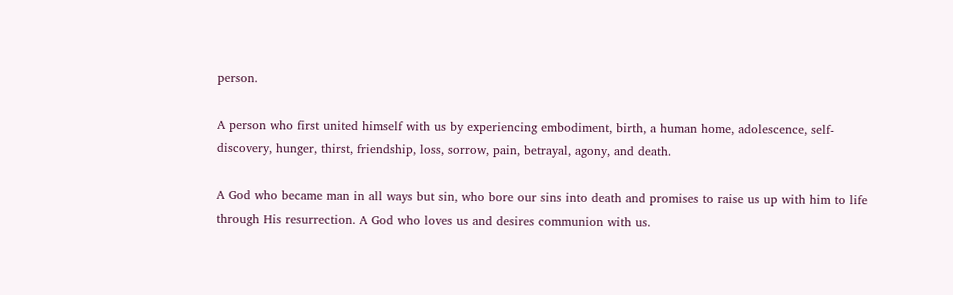person.

A person who first united himself with us by experiencing embodiment, birth, a human home, adolescence, self-discovery, hunger, thirst, friendship, loss, sorrow, pain, betrayal, agony, and death.

A God who became man in all ways but sin, who bore our sins into death and promises to raise us up with him to life through His resurrection. A God who loves us and desires communion with us.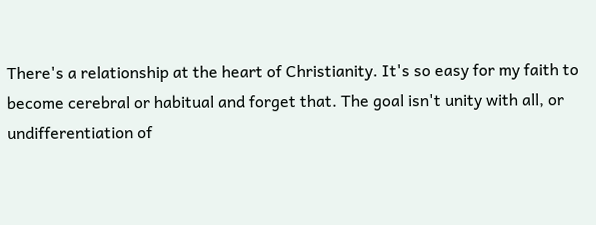There's a relationship at the heart of Christianity. It's so easy for my faith to become cerebral or habitual and forget that. The goal isn't unity with all, or undifferentiation of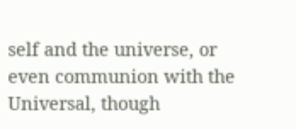self and the universe, or even communion with the Universal, though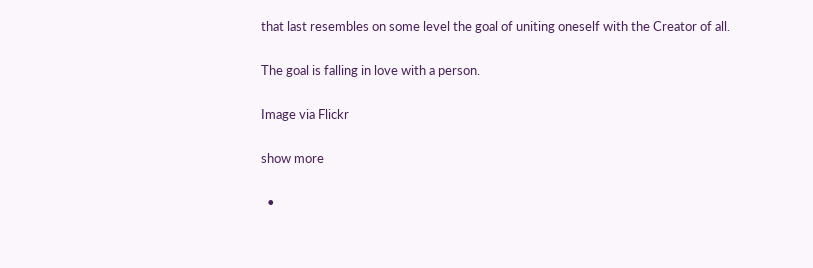that last resembles on some level the goal of uniting oneself with the Creator of all.

The goal is falling in love with a person.

Image via Flickr

show more

  •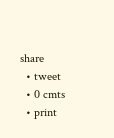share
  • tweet
  • 0 cmts
  • print